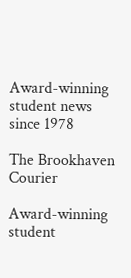Award-winning student news since 1978

The Brookhaven Courier

Award-winning student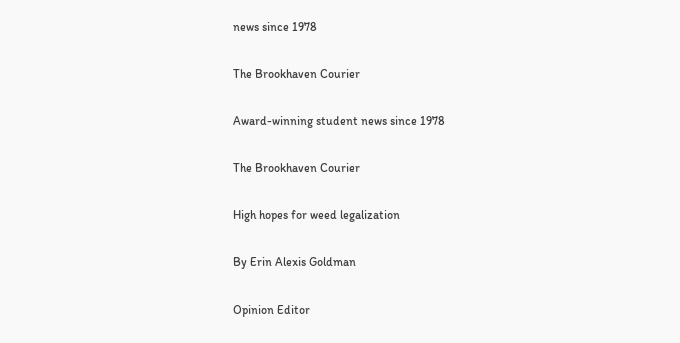news since 1978

The Brookhaven Courier

Award-winning student news since 1978

The Brookhaven Courier

High hopes for weed legalization

By Erin Alexis Goldman

Opinion Editor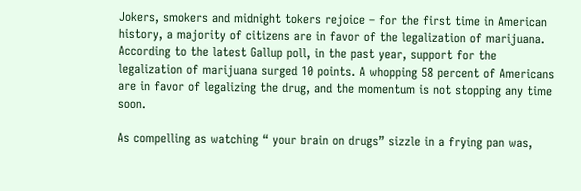Jokers, smokers and midnight tokers rejoice – for the first time in American history, a majority of citizens are in favor of the legalization of marijuana. According to the latest Gallup poll, in the past year, support for the legalization of marijuana surged 10 points. A whopping 58 percent of Americans are in favor of legalizing the drug, and the momentum is not stopping any time soon.

As compelling as watching “ your brain on drugs” sizzle in a frying pan was,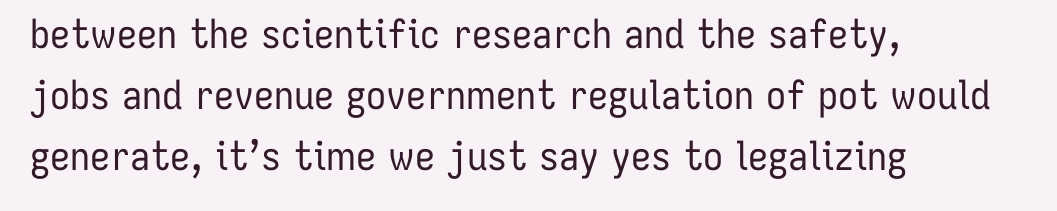between the scientific research and the safety, jobs and revenue government regulation of pot would generate, it’s time we just say yes to legalizing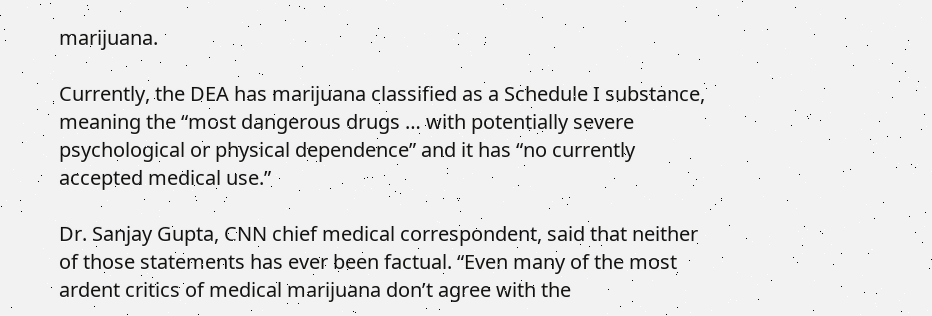marijuana.

Currently, the DEA has marijuana classified as a Schedule I substance, meaning the “most dangerous drugs … with potentially severe psychological or physical dependence” and it has “no currently accepted medical use.”

Dr. Sanjay Gupta, CNN chief medical correspondent, said that neither of those statements has ever been factual. “Even many of the most ardent critics of medical marijuana don’t agree with the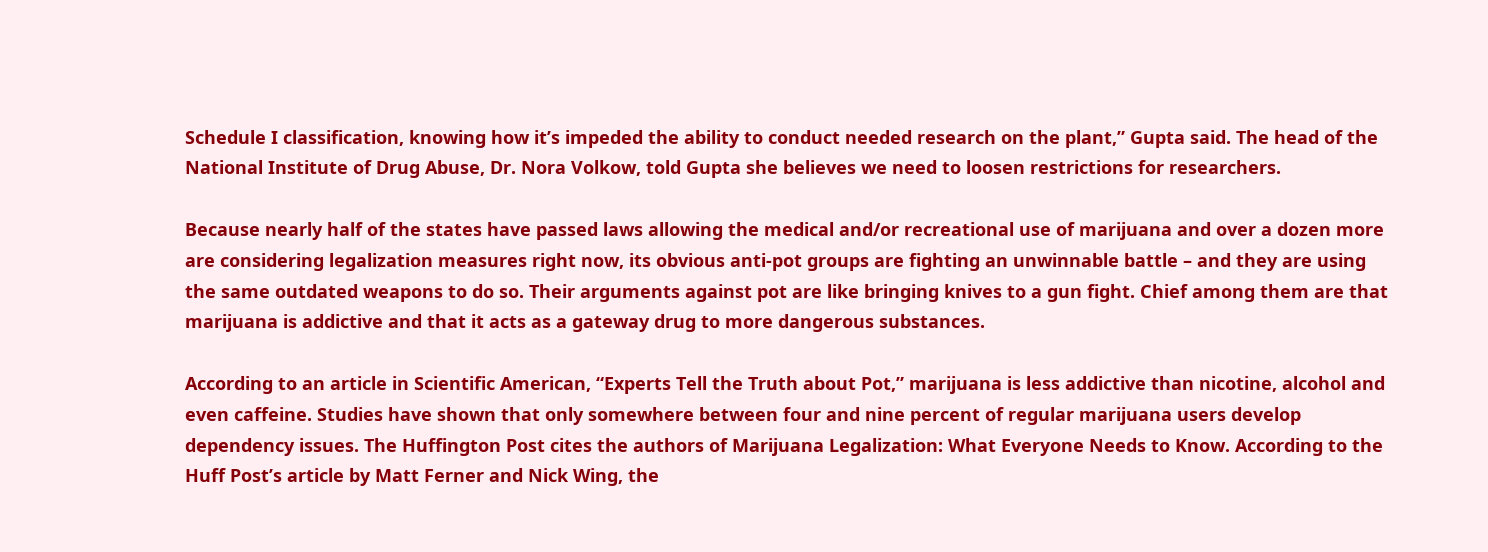Schedule I classification, knowing how it’s impeded the ability to conduct needed research on the plant,” Gupta said. The head of the National Institute of Drug Abuse, Dr. Nora Volkow, told Gupta she believes we need to loosen restrictions for researchers.

Because nearly half of the states have passed laws allowing the medical and/or recreational use of marijuana and over a dozen more are considering legalization measures right now, its obvious anti-pot groups are fighting an unwinnable battle – and they are using the same outdated weapons to do so. Their arguments against pot are like bringing knives to a gun fight. Chief among them are that marijuana is addictive and that it acts as a gateway drug to more dangerous substances.

According to an article in Scientific American, “Experts Tell the Truth about Pot,” marijuana is less addictive than nicotine, alcohol and even caffeine. Studies have shown that only somewhere between four and nine percent of regular marijuana users develop dependency issues. The Huffington Post cites the authors of Marijuana Legalization: What Everyone Needs to Know. According to the Huff Post’s article by Matt Ferner and Nick Wing, the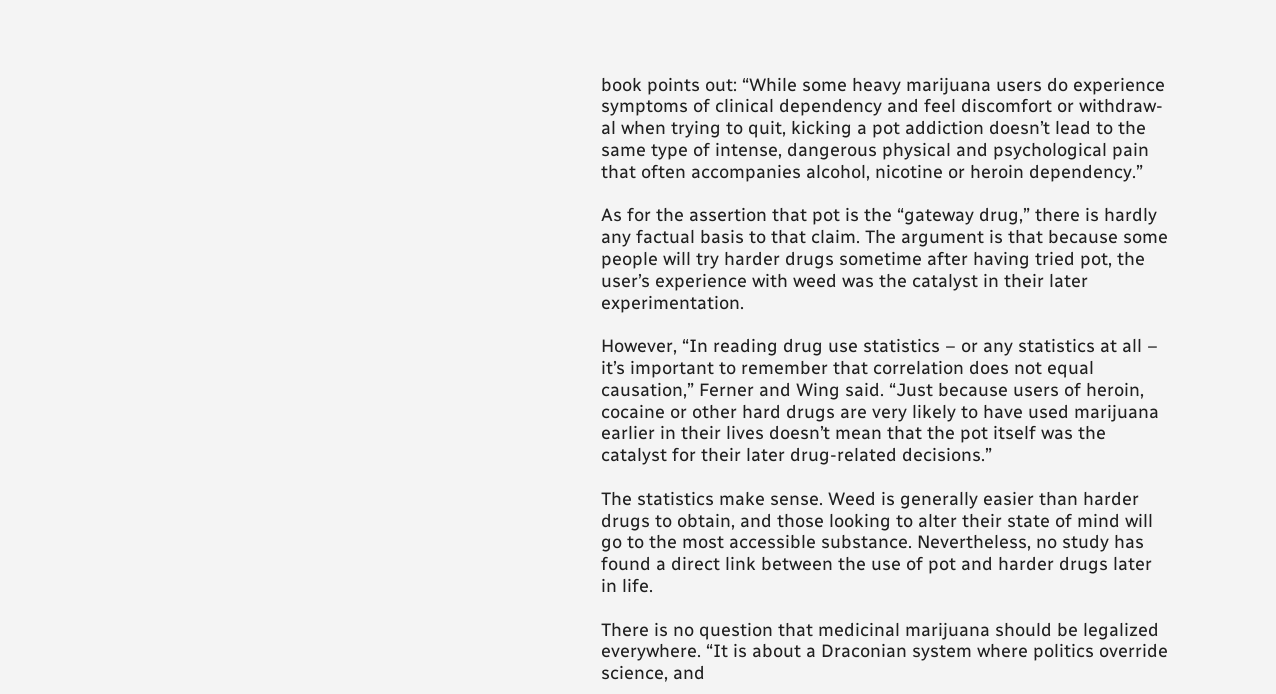book points out: “While some heavy marijuana users do experience symptoms of clinical dependency and feel discomfort or withdraw- al when trying to quit, kicking a pot addiction doesn’t lead to the same type of intense, dangerous physical and psychological pain that often accompanies alcohol, nicotine or heroin dependency.”

As for the assertion that pot is the “gateway drug,” there is hardly any factual basis to that claim. The argument is that because some people will try harder drugs sometime after having tried pot, the user’s experience with weed was the catalyst in their later experimentation.

However, “In reading drug use statistics – or any statistics at all – it’s important to remember that correlation does not equal causation,” Ferner and Wing said. “Just because users of heroin, cocaine or other hard drugs are very likely to have used marijuana earlier in their lives doesn’t mean that the pot itself was the catalyst for their later drug-related decisions.”

The statistics make sense. Weed is generally easier than harder drugs to obtain, and those looking to alter their state of mind will go to the most accessible substance. Nevertheless, no study has found a direct link between the use of pot and harder drugs later in life.

There is no question that medicinal marijuana should be legalized everywhere. “It is about a Draconian system where politics override science, and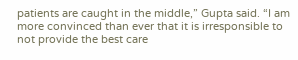patients are caught in the middle,” Gupta said. “I am more convinced than ever that it is irresponsible to not provide the best care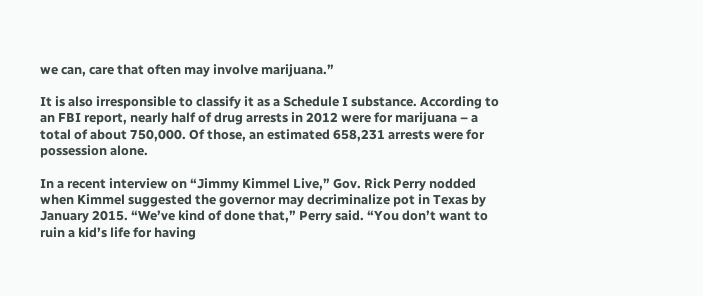we can, care that often may involve marijuana.”

It is also irresponsible to classify it as a Schedule I substance. According to an FBI report, nearly half of drug arrests in 2012 were for marijuana – a total of about 750,000. Of those, an estimated 658,231 arrests were for possession alone.

In a recent interview on “Jimmy Kimmel Live,” Gov. Rick Perry nodded when Kimmel suggested the governor may decriminalize pot in Texas by January 2015. “We’ve kind of done that,” Perry said. “You don’t want to ruin a kid’s life for having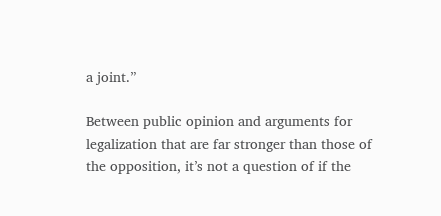a joint.”

Between public opinion and arguments for legalization that are far stronger than those of the opposition, it’s not a question of if the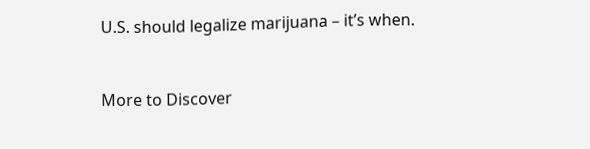U.S. should legalize marijuana – it’s when.


More to Discover